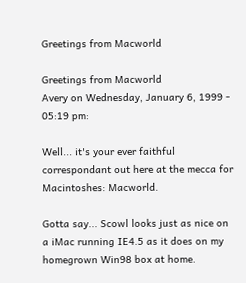Greetings from Macworld

Greetings from Macworld
Avery on Wednesday, January 6, 1999 - 05:19 pm:

Well... it's your ever faithful
correspondant out here at the mecca for
Macintoshes: Macworld.

Gotta say... Scowl looks just as nice on
a iMac running IE4.5 as it does on my
homegrown Win98 box at home.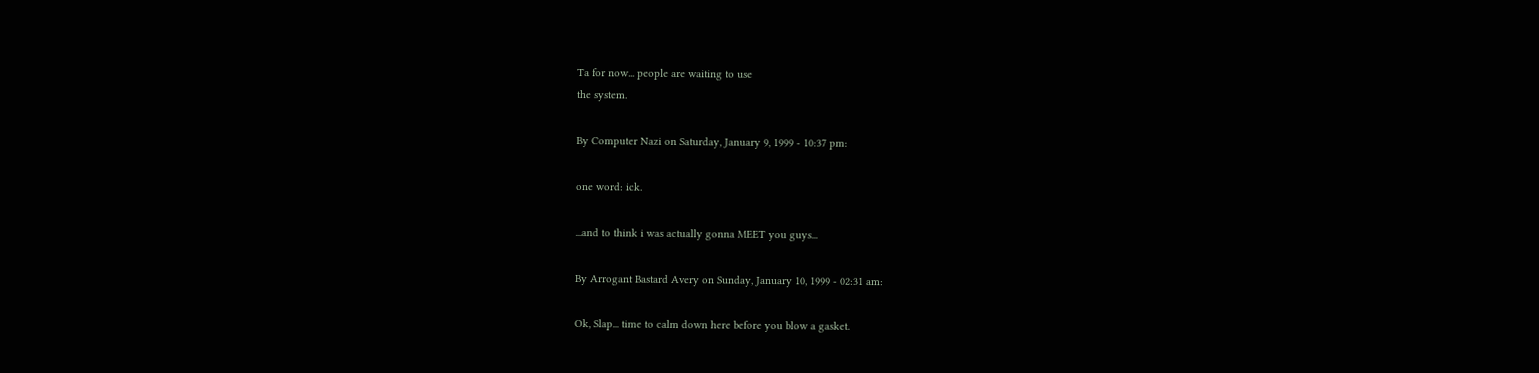Ta for now... people are waiting to use
the system.

By Computer Nazi on Saturday, January 9, 1999 - 10:37 pm:

one word: ick.

...and to think i was actually gonna MEET you guys...

By Arrogant Bastard Avery on Sunday, January 10, 1999 - 02:31 am:

Ok, Slap... time to calm down here before you blow a gasket.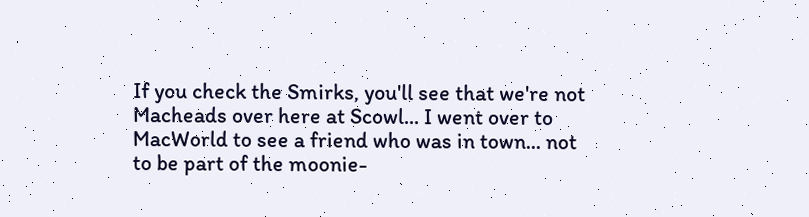If you check the Smirks, you'll see that we're not Macheads over here at Scowl... I went over to MacWorld to see a friend who was in town... not to be part of the moonie-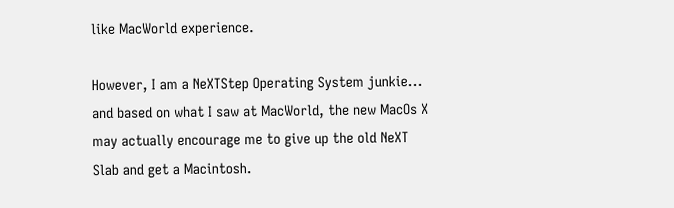like MacWorld experience.

However, I am a NeXTStep Operating System junkie... and based on what I saw at MacWorld, the new MacOs X may actually encourage me to give up the old NeXT Slab and get a Macintosh.